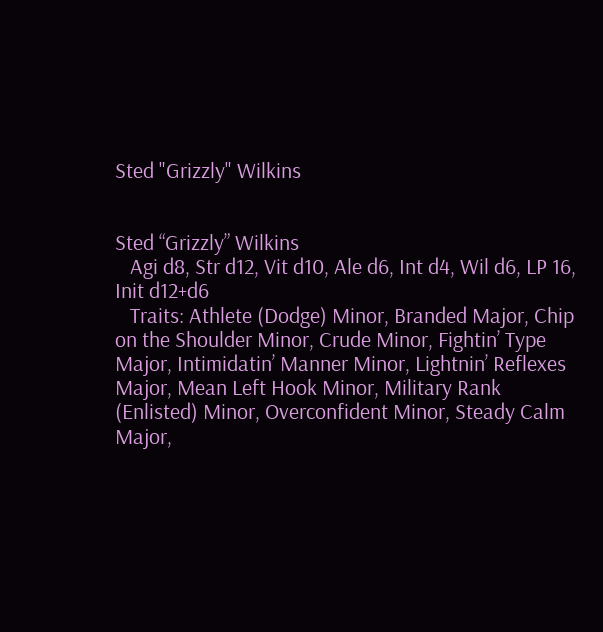Sted "Grizzly" Wilkins


Sted “Grizzly” Wilkins
   Agi d8, Str d12, Vit d10, Ale d6, Int d4, Wil d6, LP 16, Init d12+d6
   Traits: Athlete (Dodge) Minor, Branded Major, Chip on the Shoulder Minor, Crude Minor, Fightin’ Type Major, Intimidatin’ Manner Minor, Lightnin’ Reflexes Major, Mean Left Hook Minor, Military Rank (Enlisted) Minor, Overconfident Minor, Steady Calm Major,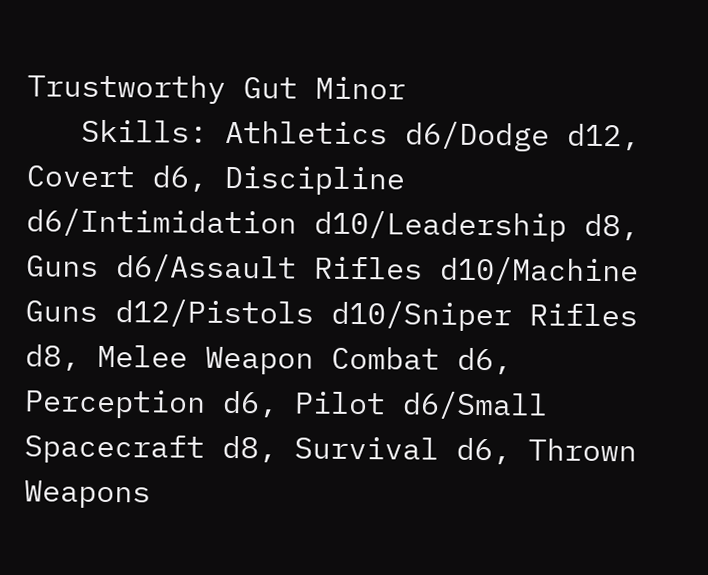Trustworthy Gut Minor
   Skills: Athletics d6/Dodge d12, Covert d6, Discipline d6/Intimidation d10/Leadership d8, Guns d6/Assault Rifles d10/Machine Guns d12/Pistols d10/Sniper Rifles d8, Melee Weapon Combat d6, Perception d6, Pilot d6/Small Spacecraft d8, Survival d6, Thrown Weapons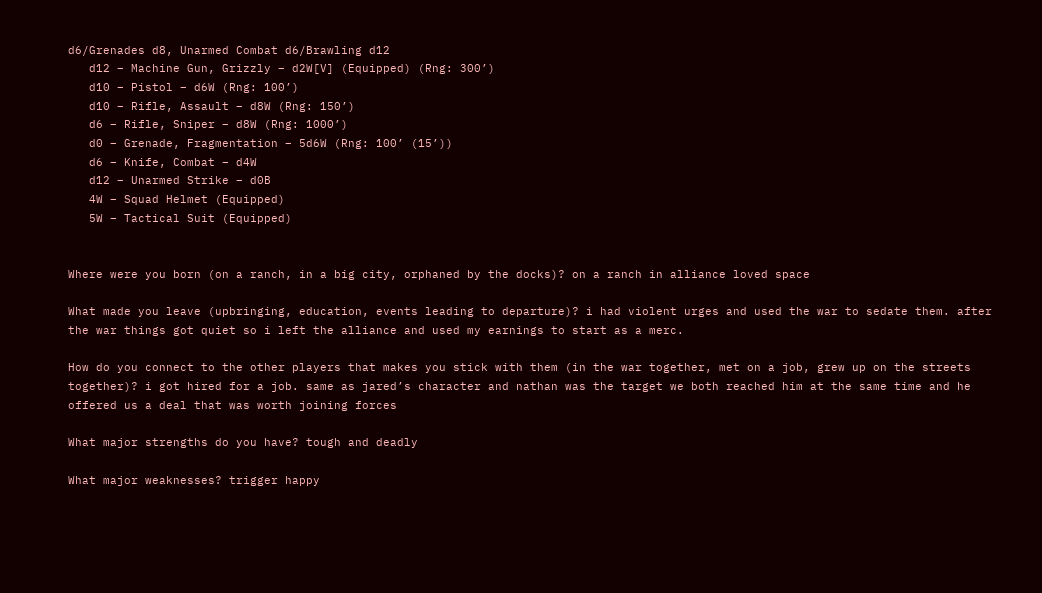d6/Grenades d8, Unarmed Combat d6/Brawling d12
   d12 – Machine Gun, Grizzly – d2W[V] (Equipped) (Rng: 300’)
   d10 – Pistol – d6W (Rng: 100’)
   d10 – Rifle, Assault – d8W (Rng: 150’)
   d6 – Rifle, Sniper – d8W (Rng: 1000’)
   d0 – Grenade, Fragmentation – 5d6W (Rng: 100’ (15’))
   d6 – Knife, Combat – d4W
   d12 – Unarmed Strike – d0B
   4W – Squad Helmet (Equipped)
   5W – Tactical Suit (Equipped)


Where were you born (on a ranch, in a big city, orphaned by the docks)? on a ranch in alliance loved space

What made you leave (upbringing, education, events leading to departure)? i had violent urges and used the war to sedate them. after the war things got quiet so i left the alliance and used my earnings to start as a merc.

How do you connect to the other players that makes you stick with them (in the war together, met on a job, grew up on the streets together)? i got hired for a job. same as jared’s character and nathan was the target we both reached him at the same time and he offered us a deal that was worth joining forces

What major strengths do you have? tough and deadly

What major weaknesses? trigger happy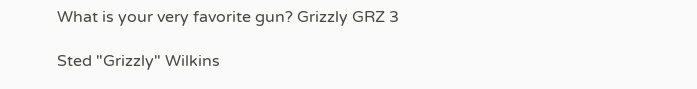What is your very favorite gun? Grizzly GRZ 3

Sted "Grizzly" Wilkins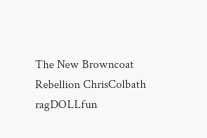The New Browncoat Rebellion ChrisColbath ragDOLLfun